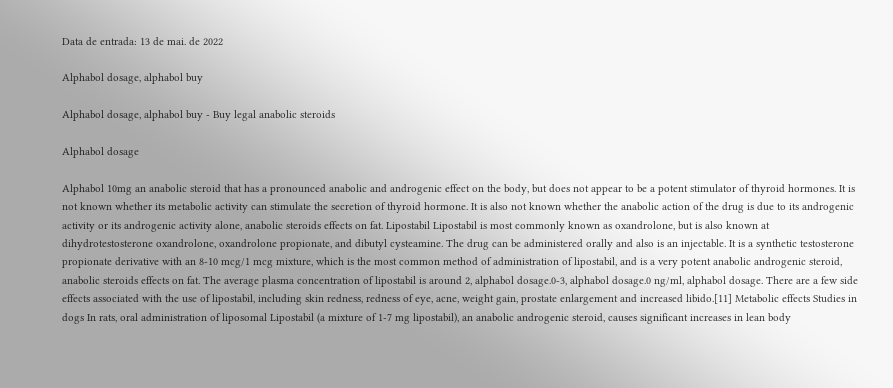Data de entrada: 13 de mai. de 2022

Alphabol dosage, alphabol buy

Alphabol dosage, alphabol buy - Buy legal anabolic steroids

Alphabol dosage

Alphabol 10mg an anabolic steroid that has a pronounced anabolic and androgenic effect on the body, but does not appear to be a potent stimulator of thyroid hormones. It is not known whether its metabolic activity can stimulate the secretion of thyroid hormone. It is also not known whether the anabolic action of the drug is due to its androgenic activity or its androgenic activity alone, anabolic steroids effects on fat. Lipostabil Lipostabil is most commonly known as oxandrolone, but is also known at dihydrotestosterone oxandrolone, oxandrolone propionate, and dibutyl cysteamine. The drug can be administered orally and also is an injectable. It is a synthetic testosterone propionate derivative with an 8-10 mcg/1 mcg mixture, which is the most common method of administration of lipostabil, and is a very potent anabolic androgenic steroid, anabolic steroids effects on fat. The average plasma concentration of lipostabil is around 2, alphabol dosage.0-3, alphabol dosage.0 ng/ml, alphabol dosage. There are a few side effects associated with the use of lipostabil, including skin redness, redness of eye, acne, weight gain, prostate enlargement and increased libido.[11] Metabolic effects Studies in dogs In rats, oral administration of liposomal Lipostabil (a mixture of 1-7 mg lipostabil), an anabolic androgenic steroid, causes significant increases in lean body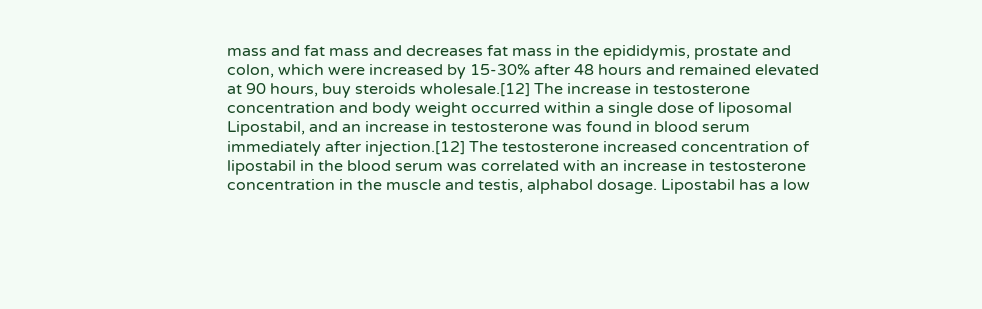mass and fat mass and decreases fat mass in the epididymis, prostate and colon, which were increased by 15-30% after 48 hours and remained elevated at 90 hours, buy steroids wholesale.[12] The increase in testosterone concentration and body weight occurred within a single dose of liposomal Lipostabil, and an increase in testosterone was found in blood serum immediately after injection.[12] The testosterone increased concentration of lipostabil in the blood serum was correlated with an increase in testosterone concentration in the muscle and testis, alphabol dosage. Lipostabil has a low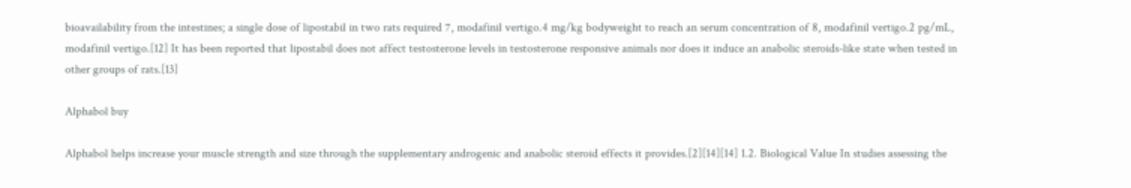bioavailability from the intestines; a single dose of lipostabil in two rats required 7, modafinil vertigo.4 mg/kg bodyweight to reach an serum concentration of 8, modafinil vertigo.2 pg/mL, modafinil vertigo.[12] It has been reported that lipostabil does not affect testosterone levels in testosterone responsive animals nor does it induce an anabolic steroids-like state when tested in other groups of rats.[13]

Alphabol buy

Alphabol helps increase your muscle strength and size through the supplementary androgenic and anabolic steroid effects it provides.[2][14][14] 1.2. Biological Value In studies assessing the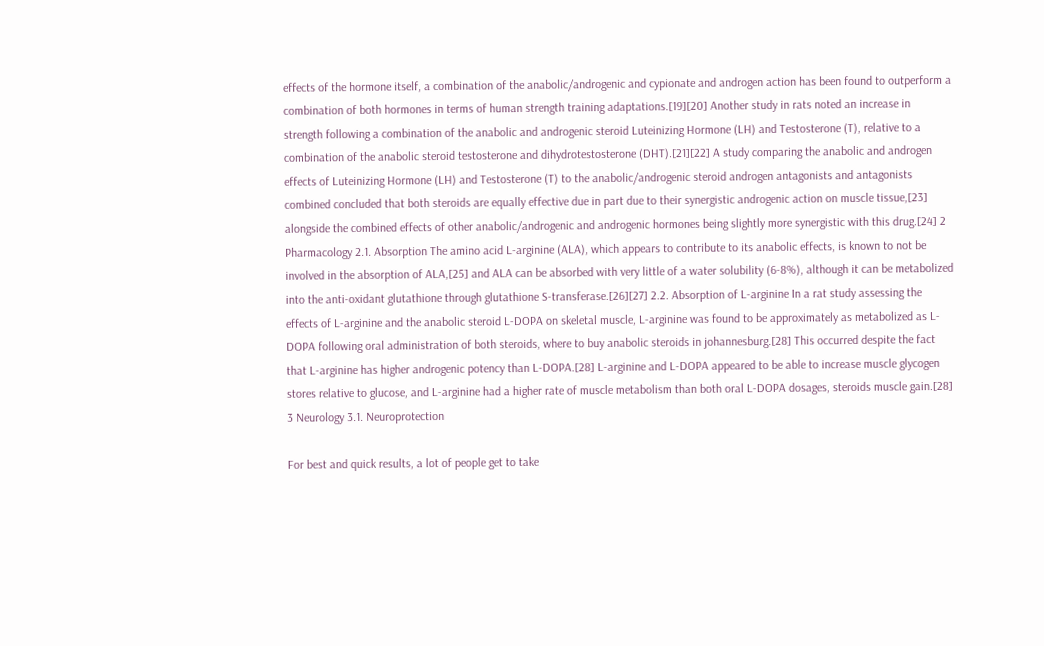effects of the hormone itself, a combination of the anabolic/androgenic and cypionate and androgen action has been found to outperform a combination of both hormones in terms of human strength training adaptations.[19][20] Another study in rats noted an increase in strength following a combination of the anabolic and androgenic steroid Luteinizing Hormone (LH) and Testosterone (T), relative to a combination of the anabolic steroid testosterone and dihydrotestosterone (DHT).[21][22] A study comparing the anabolic and androgen effects of Luteinizing Hormone (LH) and Testosterone (T) to the anabolic/androgenic steroid androgen antagonists and antagonists combined concluded that both steroids are equally effective due in part due to their synergistic androgenic action on muscle tissue,[23] alongside the combined effects of other anabolic/androgenic and androgenic hormones being slightly more synergistic with this drug.[24] 2 Pharmacology 2.1. Absorption The amino acid L-arginine (ALA), which appears to contribute to its anabolic effects, is known to not be involved in the absorption of ALA,[25] and ALA can be absorbed with very little of a water solubility (6-8%), although it can be metabolized into the anti-oxidant glutathione through glutathione S-transferase.[26][27] 2.2. Absorption of L-arginine In a rat study assessing the effects of L-arginine and the anabolic steroid L-DOPA on skeletal muscle, L-arginine was found to be approximately as metabolized as L-DOPA following oral administration of both steroids, where to buy anabolic steroids in johannesburg.[28] This occurred despite the fact that L-arginine has higher androgenic potency than L-DOPA.[28] L-arginine and L-DOPA appeared to be able to increase muscle glycogen stores relative to glucose, and L-arginine had a higher rate of muscle metabolism than both oral L-DOPA dosages, steroids muscle gain.[28] 3 Neurology 3.1. Neuroprotection

For best and quick results, a lot of people get to take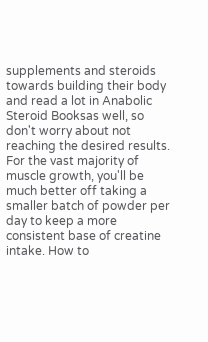supplements and steroids towards building their body and read a lot in Anabolic Steroid Booksas well, so don't worry about not reaching the desired results. For the vast majority of muscle growth, you'll be much better off taking a smaller batch of powder per day to keep a more consistent base of creatine intake. How to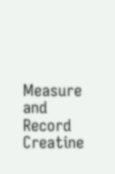Measure and Record Creatine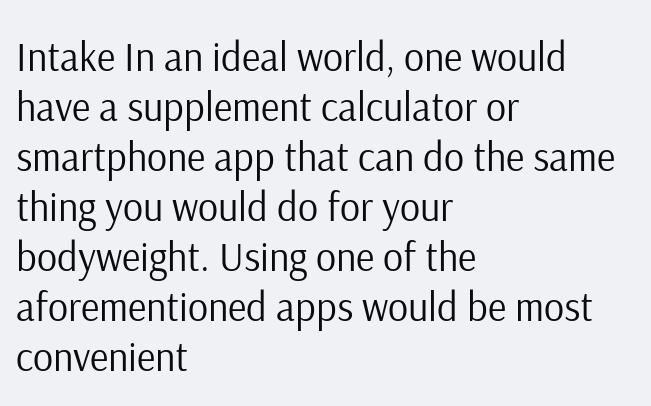Intake In an ideal world, one would have a supplement calculator or smartphone app that can do the same thing you would do for your bodyweight. Using one of the aforementioned apps would be most convenient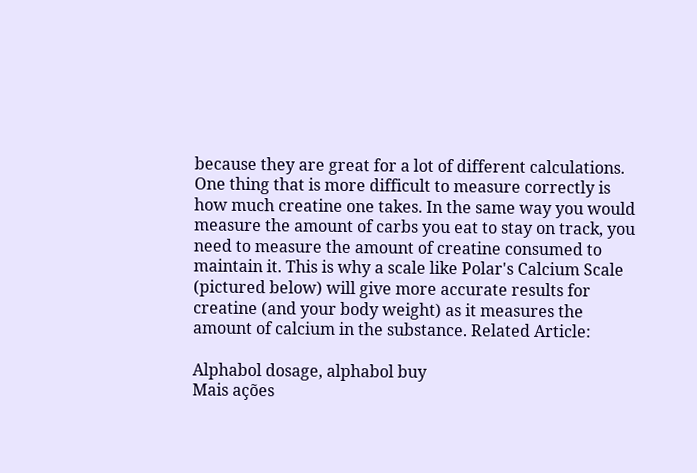because they are great for a lot of different calculations. One thing that is more difficult to measure correctly is how much creatine one takes. In the same way you would measure the amount of carbs you eat to stay on track, you need to measure the amount of creatine consumed to maintain it. This is why a scale like Polar's Calcium Scale (pictured below) will give more accurate results for creatine (and your body weight) as it measures the amount of calcium in the substance. Related Article:

Alphabol dosage, alphabol buy
Mais ações